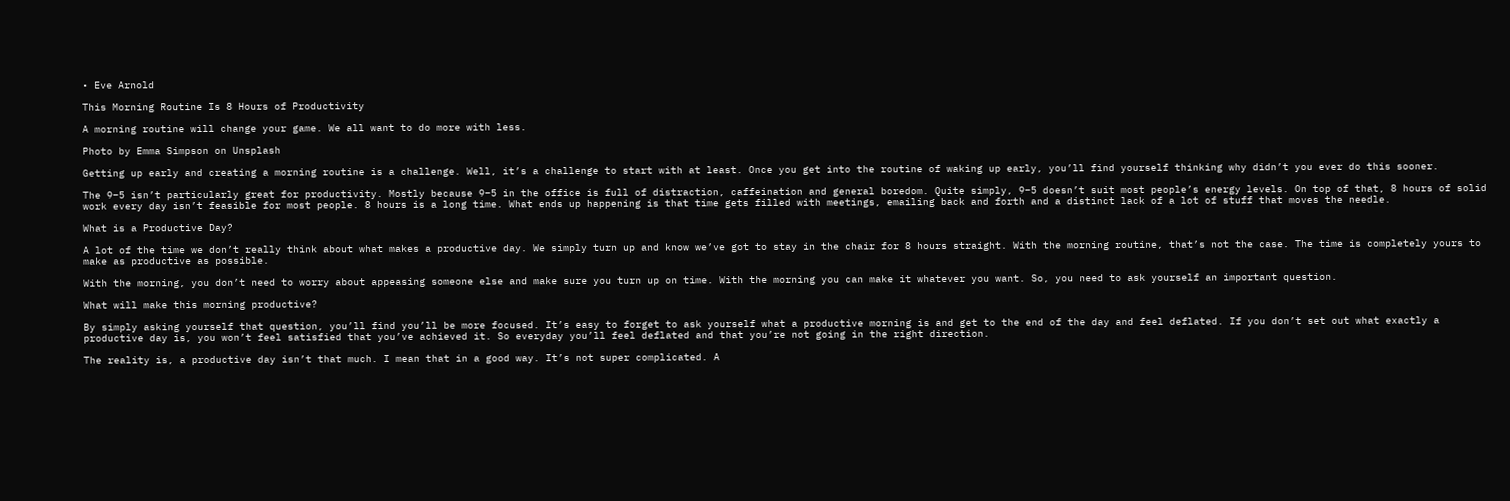• Eve Arnold

This Morning Routine Is 8 Hours of Productivity

A morning routine will change your game. We all want to do more with less.

Photo by Emma Simpson on Unsplash

Getting up early and creating a morning routine is a challenge. Well, it’s a challenge to start with at least. Once you get into the routine of waking up early, you’ll find yourself thinking why didn’t you ever do this sooner.

The 9–5 isn’t particularly great for productivity. Mostly because 9–5 in the office is full of distraction, caffeination and general boredom. Quite simply, 9–5 doesn’t suit most people’s energy levels. On top of that, 8 hours of solid work every day isn’t feasible for most people. 8 hours is a long time. What ends up happening is that time gets filled with meetings, emailing back and forth and a distinct lack of a lot of stuff that moves the needle.

What is a Productive Day?

A lot of the time we don’t really think about what makes a productive day. We simply turn up and know we’ve got to stay in the chair for 8 hours straight. With the morning routine, that’s not the case. The time is completely yours to make as productive as possible.

With the morning, you don’t need to worry about appeasing someone else and make sure you turn up on time. With the morning you can make it whatever you want. So, you need to ask yourself an important question.

What will make this morning productive?

By simply asking yourself that question, you’ll find you’ll be more focused. It’s easy to forget to ask yourself what a productive morning is and get to the end of the day and feel deflated. If you don’t set out what exactly a productive day is, you won’t feel satisfied that you’ve achieved it. So everyday you’ll feel deflated and that you’re not going in the right direction.

The reality is, a productive day isn’t that much. I mean that in a good way. It’s not super complicated. A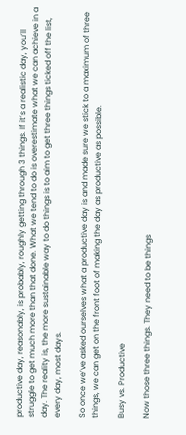productive day, reasonably, is probably, roughly getting through 3 things. If it’s a realistic day, you’ll struggle to get much more than that done. What we tend to do is overestimate what we can achieve in a day. The reality is, the more sustainable way to do things is to aim to get three things ticked off the list, every day, most days.

So once we’ve asked ourselves what a productive day is and made sure we stick to a maximum of three things, we can get on the front foot of making the day as productive as possible.

Busy vs. Productive

Now those three things. They need to be things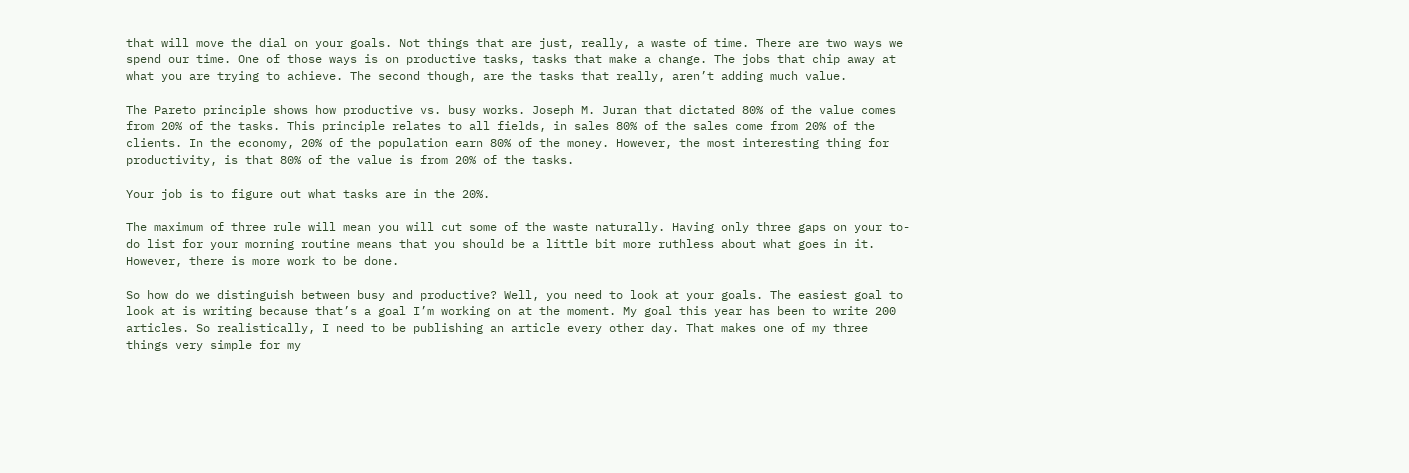that will move the dial on your goals. Not things that are just, really, a waste of time. There are two ways we spend our time. One of those ways is on productive tasks, tasks that make a change. The jobs that chip away at what you are trying to achieve. The second though, are the tasks that really, aren’t adding much value.

The Pareto principle shows how productive vs. busy works. Joseph M. Juran that dictated 80% of the value comes from 20% of the tasks. This principle relates to all fields, in sales 80% of the sales come from 20% of the clients. In the economy, 20% of the population earn 80% of the money. However, the most interesting thing for productivity, is that 80% of the value is from 20% of the tasks.

Your job is to figure out what tasks are in the 20%.

The maximum of three rule will mean you will cut some of the waste naturally. Having only three gaps on your to-do list for your morning routine means that you should be a little bit more ruthless about what goes in it. However, there is more work to be done.

So how do we distinguish between busy and productive? Well, you need to look at your goals. The easiest goal to look at is writing because that’s a goal I’m working on at the moment. My goal this year has been to write 200 articles. So realistically, I need to be publishing an article every other day. That makes one of my three things very simple for my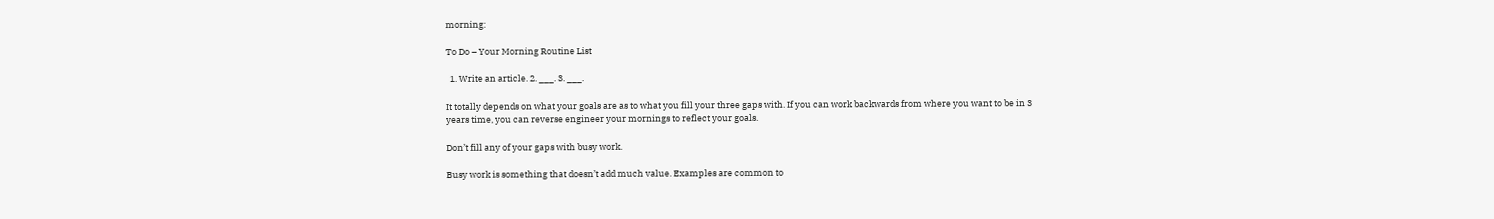morning:

To Do – Your Morning Routine List

  1. Write an article. 2. ___. 3. ___.

It totally depends on what your goals are as to what you fill your three gaps with. If you can work backwards from where you want to be in 3 years time, you can reverse engineer your mornings to reflect your goals.

Don’t fill any of your gaps with busy work.

Busy work is something that doesn’t add much value. Examples are common to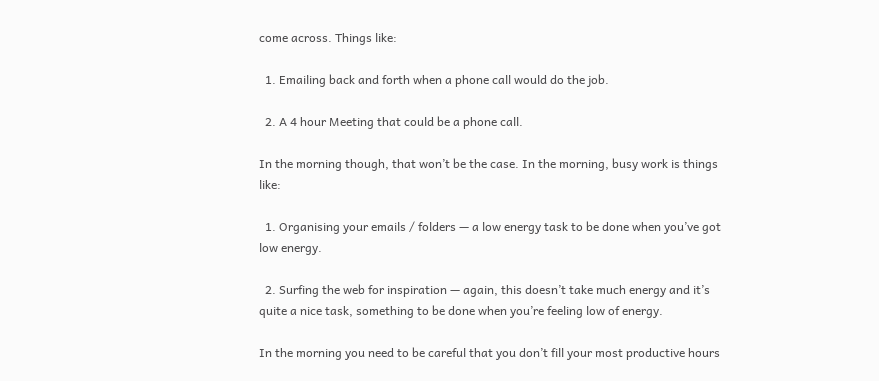come across. Things like:

  1. Emailing back and forth when a phone call would do the job.

  2. A 4 hour Meeting that could be a phone call.

In the morning though, that won’t be the case. In the morning, busy work is things like:

  1. Organising your emails / folders — a low energy task to be done when you’ve got low energy.

  2. Surfing the web for inspiration — again, this doesn’t take much energy and it’s quite a nice task, something to be done when you’re feeling low of energy.

In the morning you need to be careful that you don’t fill your most productive hours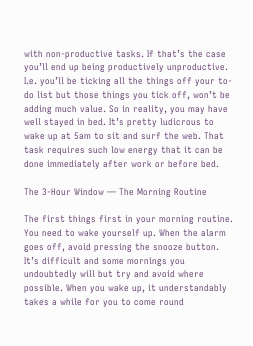with non-productive tasks. If that’s the case you’ll end up being productively unproductive. I.e. you’ll be ticking all the things off your to-do list but those things you tick off, won’t be adding much value. So in reality, you may have well stayed in bed. It’s pretty ludicrous to wake up at 5am to sit and surf the web. That task requires such low energy that it can be done immediately after work or before bed.

The 3-Hour Window — The Morning Routine

The first things first in your morning routine. You need to wake yourself up. When the alarm goes off, avoid pressing the snooze button. It’s difficult and some mornings you undoubtedly will but try and avoid where possible. When you wake up, it understandably takes a while for you to come round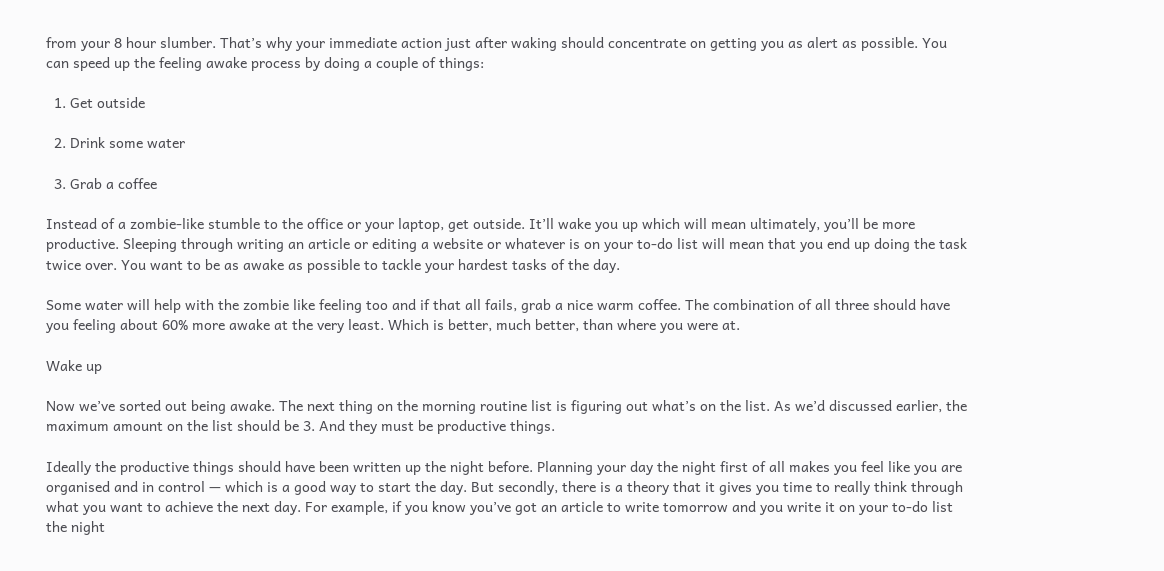from your 8 hour slumber. That’s why your immediate action just after waking should concentrate on getting you as alert as possible. You can speed up the feeling awake process by doing a couple of things:

  1. Get outside

  2. Drink some water

  3. Grab a coffee

Instead of a zombie-like stumble to the office or your laptop, get outside. It’ll wake you up which will mean ultimately, you’ll be more productive. Sleeping through writing an article or editing a website or whatever is on your to-do list will mean that you end up doing the task twice over. You want to be as awake as possible to tackle your hardest tasks of the day.

Some water will help with the zombie like feeling too and if that all fails, grab a nice warm coffee. The combination of all three should have you feeling about 60% more awake at the very least. Which is better, much better, than where you were at.

Wake up

Now we’ve sorted out being awake. The next thing on the morning routine list is figuring out what’s on the list. As we’d discussed earlier, the maximum amount on the list should be 3. And they must be productive things.

Ideally the productive things should have been written up the night before. Planning your day the night first of all makes you feel like you are organised and in control — which is a good way to start the day. But secondly, there is a theory that it gives you time to really think through what you want to achieve the next day. For example, if you know you’ve got an article to write tomorrow and you write it on your to-do list the night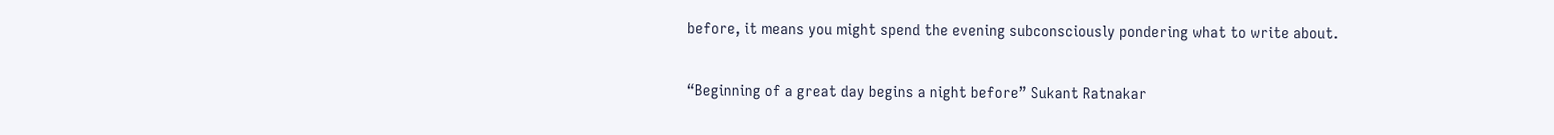before, it means you might spend the evening subconsciously pondering what to write about.

“Beginning of a great day begins a night before” Sukant Ratnakar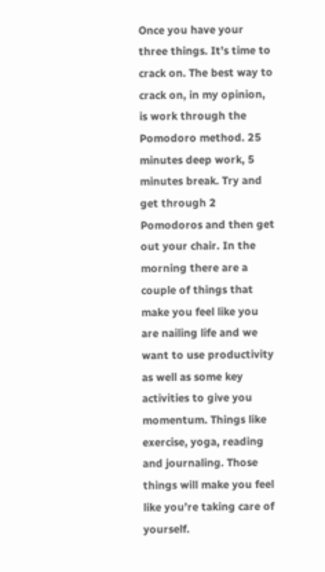Once you have your three things. It’s time to crack on. The best way to crack on, in my opinion, is work through the Pomodoro method. 25 minutes deep work, 5 minutes break. Try and get through 2 Pomodoros and then get out your chair. In the morning there are a couple of things that make you feel like you are nailing life and we want to use productivity as well as some key activities to give you momentum. Things like exercise, yoga, reading and journaling. Those things will make you feel like you’re taking care of yourself.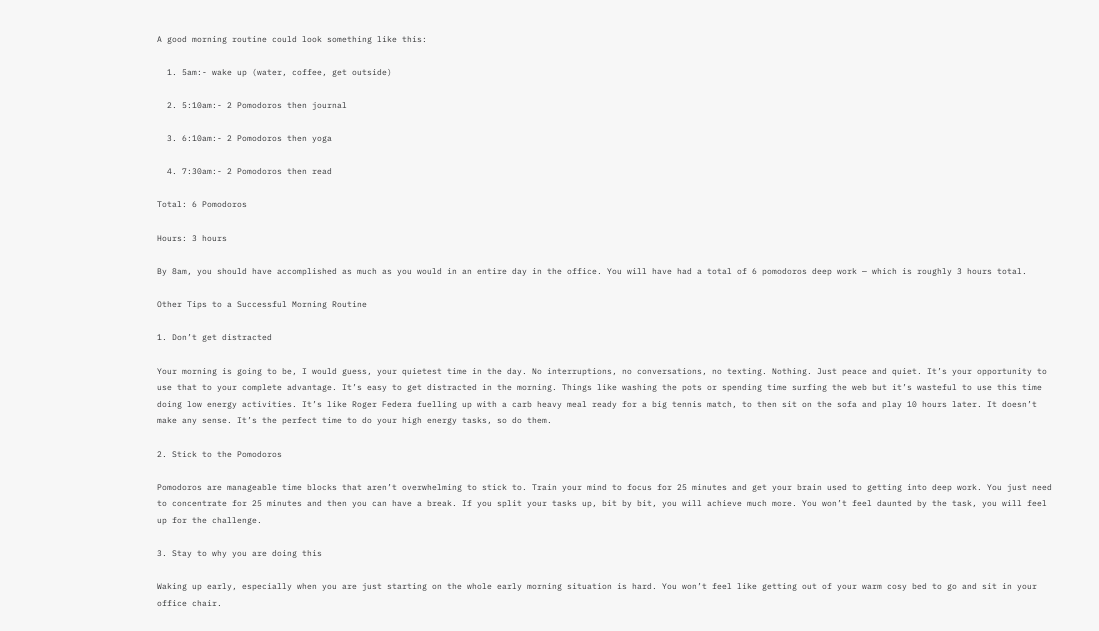A good morning routine could look something like this:

  1. 5am:- wake up (water, coffee, get outside)

  2. 5:10am:- 2 Pomodoros then journal

  3. 6:10am:- 2 Pomodoros then yoga

  4. 7:30am:- 2 Pomodoros then read

Total: 6 Pomodoros

Hours: 3 hours

By 8am, you should have accomplished as much as you would in an entire day in the office. You will have had a total of 6 pomodoros deep work — which is roughly 3 hours total.

Other Tips to a Successful Morning Routine

1. Don’t get distracted

Your morning is going to be, I would guess, your quietest time in the day. No interruptions, no conversations, no texting. Nothing. Just peace and quiet. It’s your opportunity to use that to your complete advantage. It’s easy to get distracted in the morning. Things like washing the pots or spending time surfing the web but it’s wasteful to use this time doing low energy activities. It’s like Roger Federa fuelling up with a carb heavy meal ready for a big tennis match, to then sit on the sofa and play 10 hours later. It doesn’t make any sense. It’s the perfect time to do your high energy tasks, so do them.

2. Stick to the Pomodoros

Pomodoros are manageable time blocks that aren’t overwhelming to stick to. Train your mind to focus for 25 minutes and get your brain used to getting into deep work. You just need to concentrate for 25 minutes and then you can have a break. If you split your tasks up, bit by bit, you will achieve much more. You won’t feel daunted by the task, you will feel up for the challenge.

3. Stay to why you are doing this

Waking up early, especially when you are just starting on the whole early morning situation is hard. You won’t feel like getting out of your warm cosy bed to go and sit in your office chair.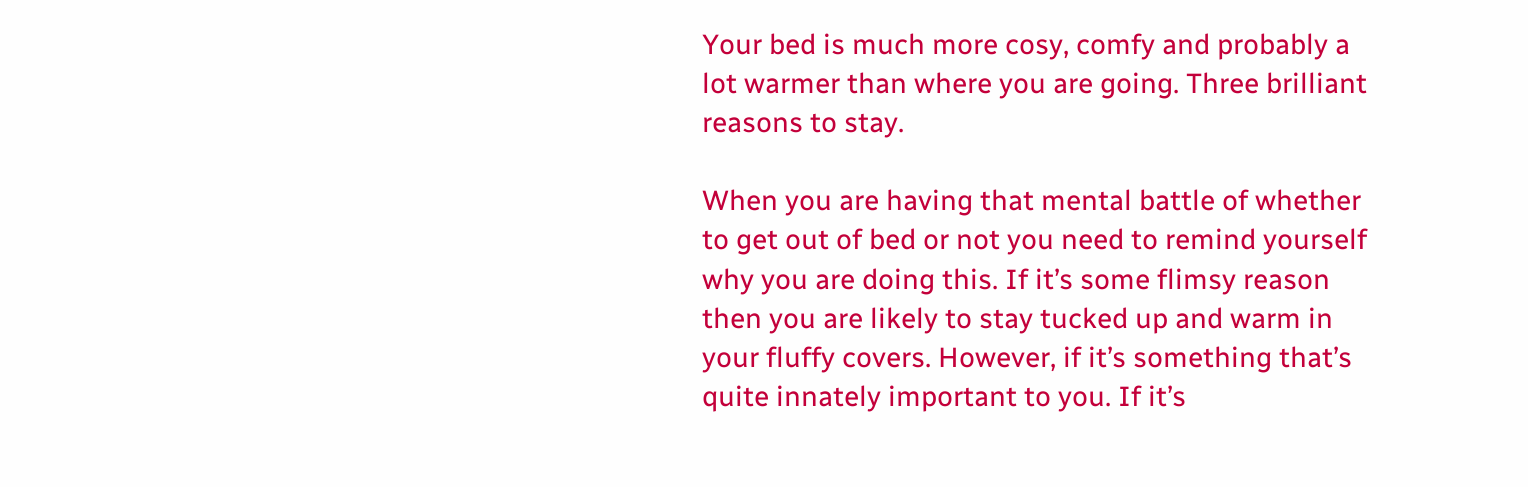Your bed is much more cosy, comfy and probably a lot warmer than where you are going. Three brilliant reasons to stay.

When you are having that mental battle of whether to get out of bed or not you need to remind yourself why you are doing this. If it’s some flimsy reason then you are likely to stay tucked up and warm in your fluffy covers. However, if it’s something that’s quite innately important to you. If it’s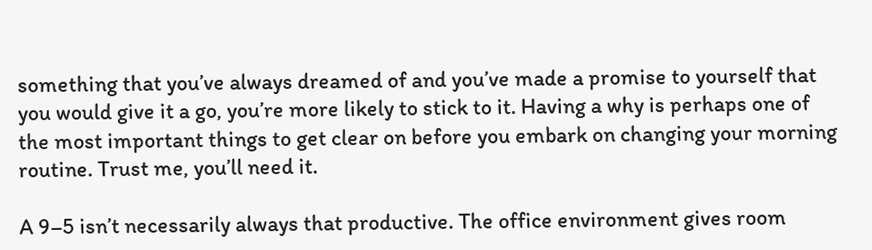something that you’ve always dreamed of and you’ve made a promise to yourself that you would give it a go, you’re more likely to stick to it. Having a why is perhaps one of the most important things to get clear on before you embark on changing your morning routine. Trust me, you’ll need it.

A 9–5 isn’t necessarily always that productive. The office environment gives room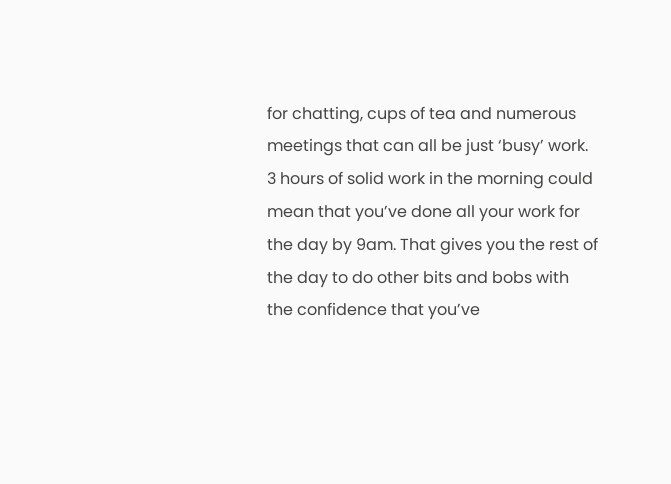for chatting, cups of tea and numerous meetings that can all be just ‘busy’ work. 3 hours of solid work in the morning could mean that you’ve done all your work for the day by 9am. That gives you the rest of the day to do other bits and bobs with the confidence that you’ve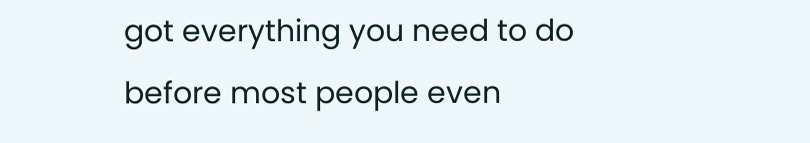got everything you need to do before most people even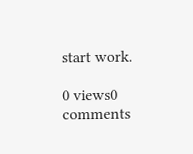start work.

0 views0 comments